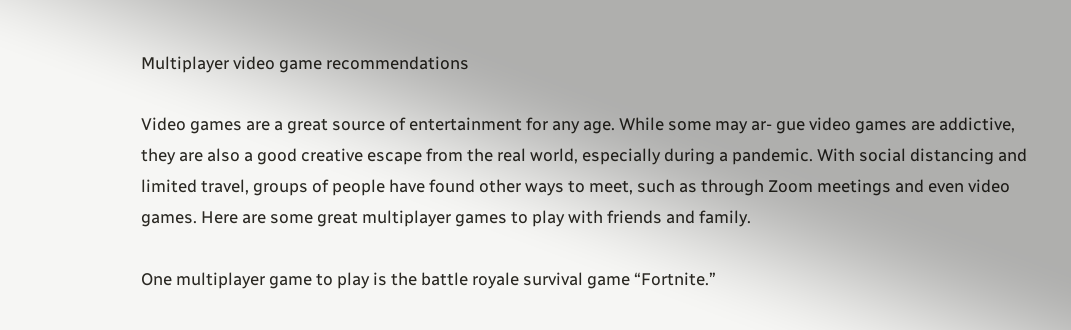Multiplayer video game recommendations

Video games are a great source of entertainment for any age. While some may ar- gue video games are addictive, they are also a good creative escape from the real world, especially during a pandemic. With social distancing and limited travel, groups of people have found other ways to meet, such as through Zoom meetings and even video games. Here are some great multiplayer games to play with friends and family.

One multiplayer game to play is the battle royale survival game “Fortnite.”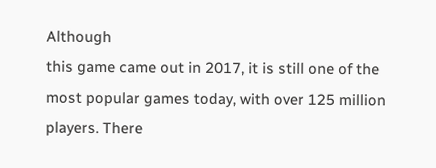Although
this game came out in 2017, it is still one of the most popular games today, with over 125 million players. There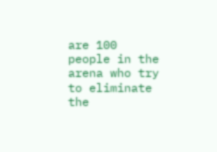are 100 people in the arena who try to eliminate the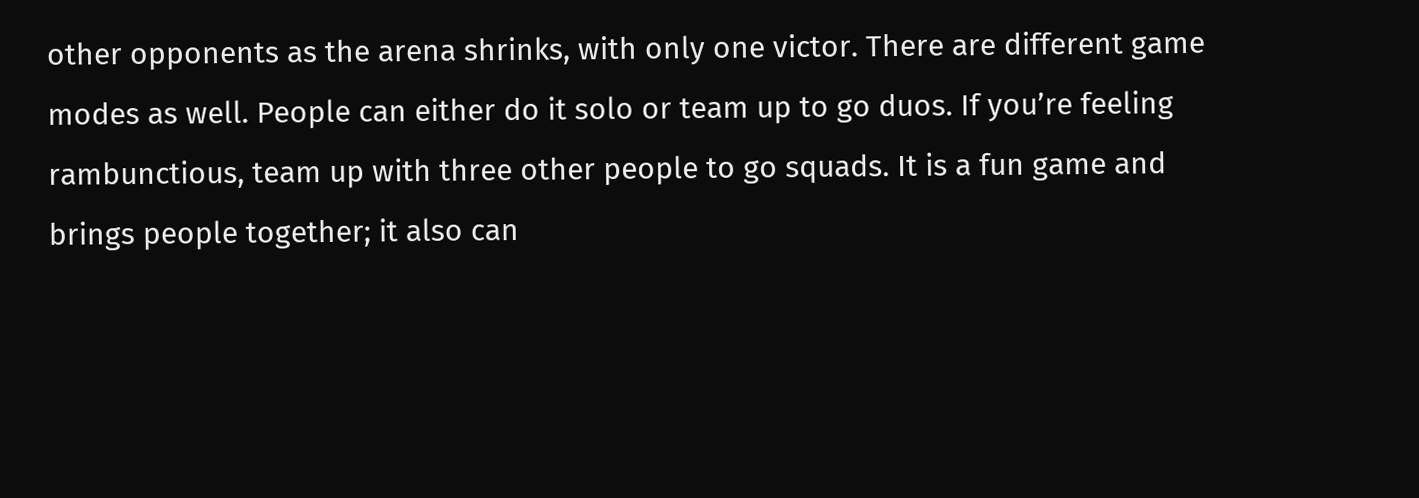other opponents as the arena shrinks, with only one victor. There are different game modes as well. People can either do it solo or team up to go duos. If you’re feeling rambunctious, team up with three other people to go squads. It is a fun game and brings people together; it also can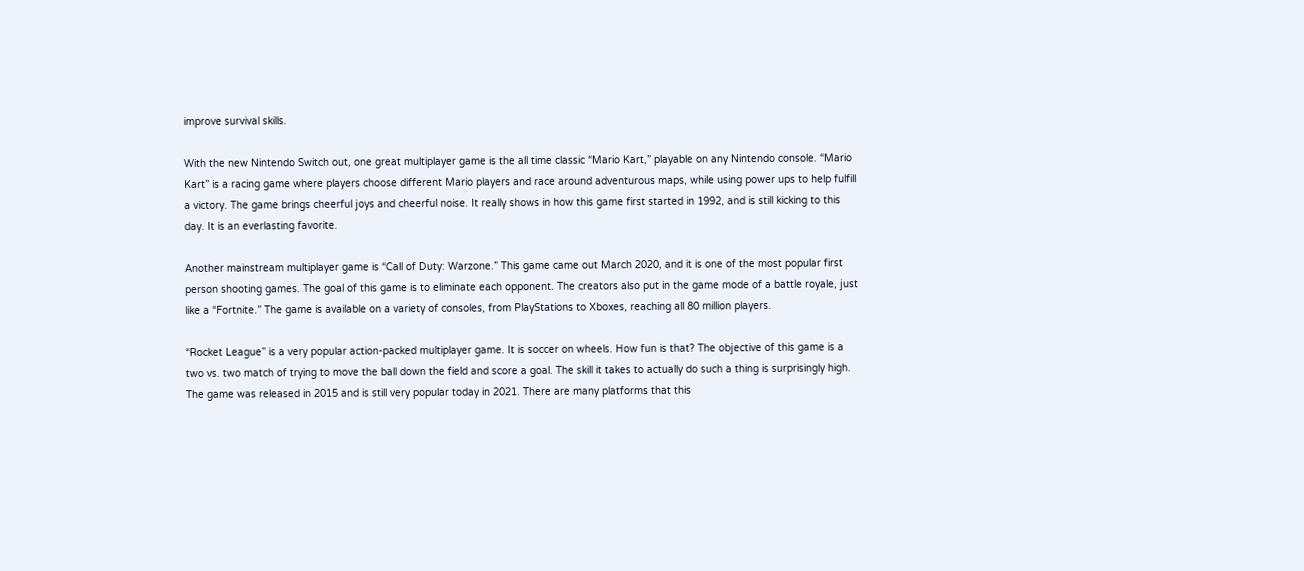improve survival skills.

With the new Nintendo Switch out, one great multiplayer game is the all time classic “Mario Kart,” playable on any Nintendo console. “Mario Kart” is a racing game where players choose different Mario players and race around adventurous maps, while using power ups to help fulfill a victory. The game brings cheerful joys and cheerful noise. It really shows in how this game first started in 1992, and is still kicking to this day. It is an everlasting favorite.

Another mainstream multiplayer game is “Call of Duty: Warzone.” This game came out March 2020, and it is one of the most popular first person shooting games. The goal of this game is to eliminate each opponent. The creators also put in the game mode of a battle royale, just like a “Fortnite.” The game is available on a variety of consoles, from PlayStations to Xboxes, reaching all 80 million players.

“Rocket League” is a very popular action-packed multiplayer game. It is soccer on wheels. How fun is that? The objective of this game is a two vs. two match of trying to move the ball down the field and score a goal. The skill it takes to actually do such a thing is surprisingly high. The game was released in 2015 and is still very popular today in 2021. There are many platforms that this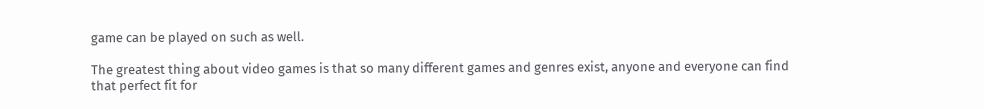game can be played on such as well.

The greatest thing about video games is that so many different games and genres exist, anyone and everyone can find that perfect fit for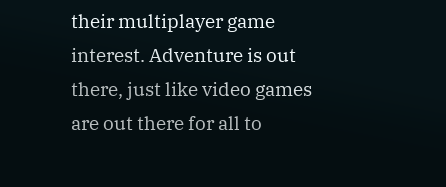their multiplayer game interest. Adventure is out there, just like video games are out there for all to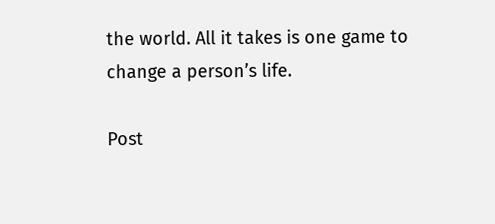the world. All it takes is one game to change a person’s life.

Post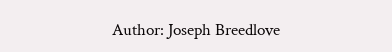Author: Joseph Breedlove